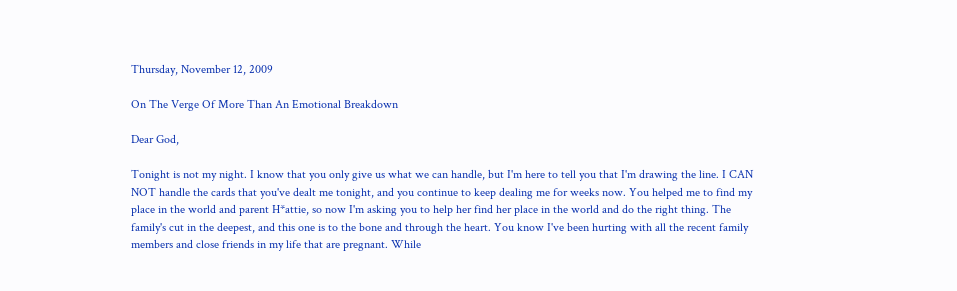Thursday, November 12, 2009

On The Verge Of More Than An Emotional Breakdown

Dear God,

Tonight is not my night. I know that you only give us what we can handle, but I'm here to tell you that I'm drawing the line. I CAN NOT handle the cards that you've dealt me tonight, and you continue to keep dealing me for weeks now. You helped me to find my place in the world and parent H*attie, so now I'm asking you to help her find her place in the world and do the right thing. The family's cut in the deepest, and this one is to the bone and through the heart. You know I've been hurting with all the recent family members and close friends in my life that are pregnant. While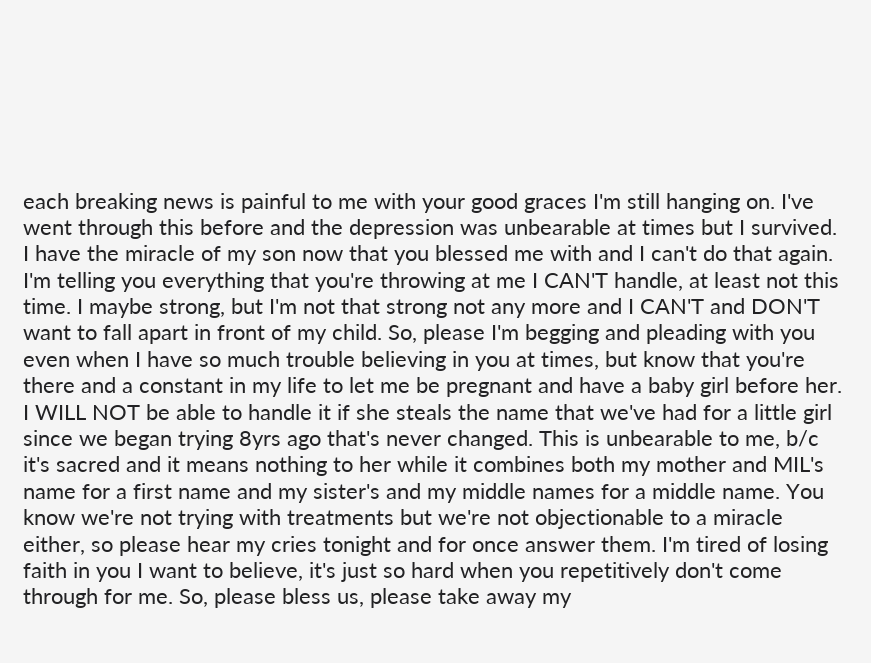each breaking news is painful to me with your good graces I'm still hanging on. I've went through this before and the depression was unbearable at times but I survived. I have the miracle of my son now that you blessed me with and I can't do that again. I'm telling you everything that you're throwing at me I CAN'T handle, at least not this time. I maybe strong, but I'm not that strong not any more and I CAN'T and DON'T want to fall apart in front of my child. So, please I'm begging and pleading with you even when I have so much trouble believing in you at times, but know that you're there and a constant in my life to let me be pregnant and have a baby girl before her. I WILL NOT be able to handle it if she steals the name that we've had for a little girl since we began trying 8yrs ago that's never changed. This is unbearable to me, b/c it's sacred and it means nothing to her while it combines both my mother and MIL's name for a first name and my sister's and my middle names for a middle name. You know we're not trying with treatments but we're not objectionable to a miracle either, so please hear my cries tonight and for once answer them. I'm tired of losing faith in you I want to believe, it's just so hard when you repetitively don't come through for me. So, please bless us, please take away my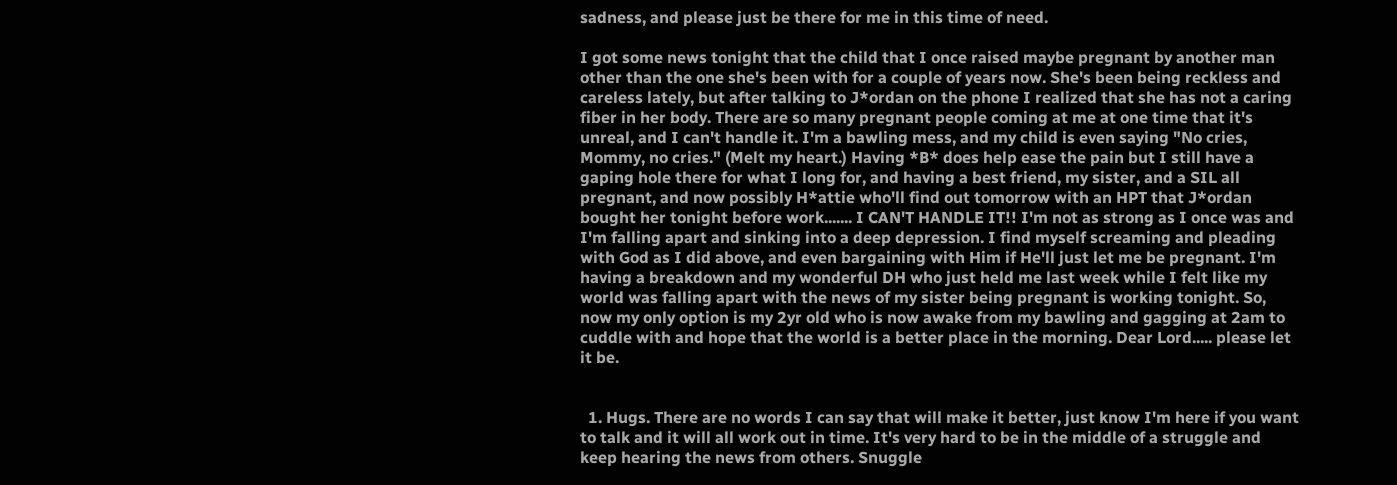sadness, and please just be there for me in this time of need.

I got some news tonight that the child that I once raised maybe pregnant by another man other than the one she's been with for a couple of years now. She's been being reckless and careless lately, but after talking to J*ordan on the phone I realized that she has not a caring fiber in her body. There are so many pregnant people coming at me at one time that it's unreal, and I can't handle it. I'm a bawling mess, and my child is even saying "No cries, Mommy, no cries." (Melt my heart.) Having *B* does help ease the pain but I still have a gaping hole there for what I long for, and having a best friend, my sister, and a SIL all pregnant, and now possibly H*attie who'll find out tomorrow with an HPT that J*ordan bought her tonight before work....... I CAN'T HANDLE IT!! I'm not as strong as I once was and I'm falling apart and sinking into a deep depression. I find myself screaming and pleading with God as I did above, and even bargaining with Him if He'll just let me be pregnant. I'm having a breakdown and my wonderful DH who just held me last week while I felt like my world was falling apart with the news of my sister being pregnant is working tonight. So, now my only option is my 2yr old who is now awake from my bawling and gagging at 2am to cuddle with and hope that the world is a better place in the morning. Dear Lord..... please let it be.


  1. Hugs. There are no words I can say that will make it better, just know I'm here if you want to talk and it will all work out in time. It's very hard to be in the middle of a struggle and keep hearing the news from others. Snuggle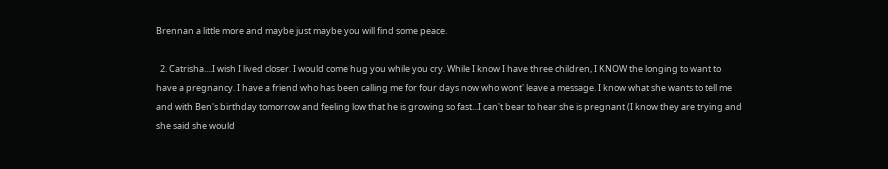Brennan a little more and maybe just maybe you will find some peace.

  2. Catrisha....I wish I lived closer. I would come hug you while you cry. While I know I have three children, I KNOW the longing to want to have a pregnancy. I have a friend who has been calling me for four days now who wont' leave a message. I know what she wants to tell me and with Ben's birthday tomorrow and feeling low that he is growing so fast...I can't bear to hear she is pregnant (I know they are trying and she said she would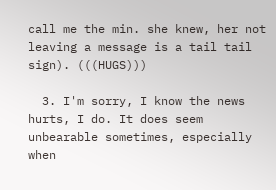call me the min. she knew, her not leaving a message is a tail tail sign). (((HUGS)))

  3. I'm sorry, I know the news hurts, I do. It does seem unbearable sometimes, especially when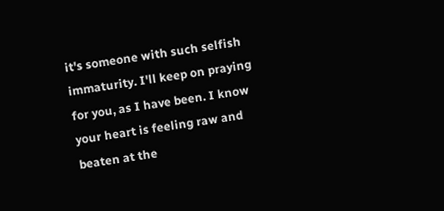it's someone with such selfish immaturity. I'll keep on praying for you, as I have been. I know your heart is feeling raw and beaten at the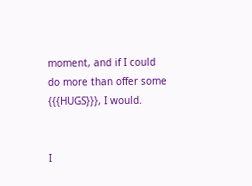moment, and if I could do more than offer some {{{HUGS}}}, I would.


I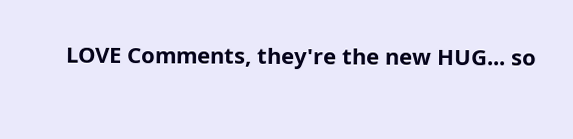LOVE Comments, they're the new HUG... so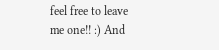feel free to leave me one!! :) And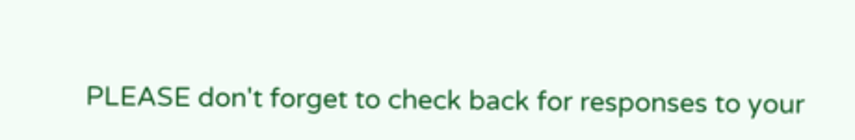PLEASE don't forget to check back for responses to your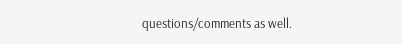questions/comments as well.